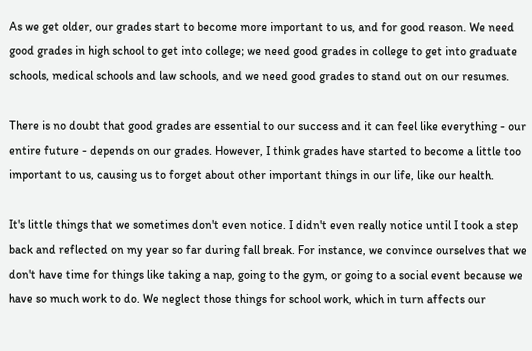As we get older, our grades start to become more important to us, and for good reason. We need good grades in high school to get into college; we need good grades in college to get into graduate schools, medical schools and law schools, and we need good grades to stand out on our resumes.

There is no doubt that good grades are essential to our success and it can feel like everything - our entire future - depends on our grades. However, I think grades have started to become a little too important to us, causing us to forget about other important things in our life, like our health.

It's little things that we sometimes don't even notice. I didn't even really notice until I took a step back and reflected on my year so far during fall break. For instance, we convince ourselves that we don't have time for things like taking a nap, going to the gym, or going to a social event because we have so much work to do. We neglect those things for school work, which in turn affects our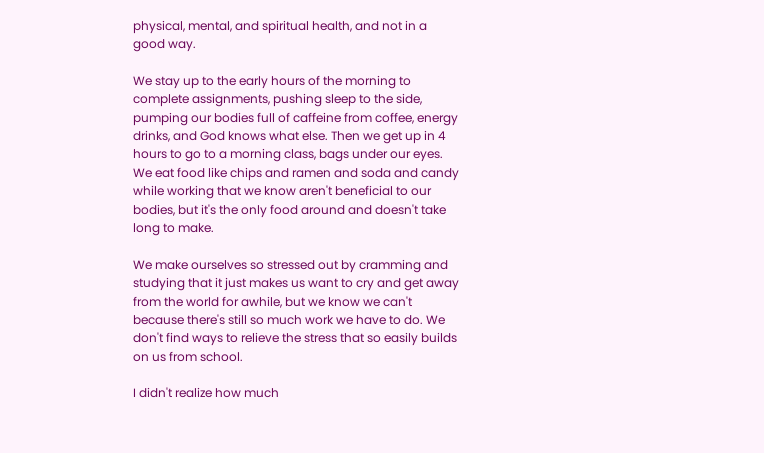physical, mental, and spiritual health, and not in a good way.

We stay up to the early hours of the morning to complete assignments, pushing sleep to the side, pumping our bodies full of caffeine from coffee, energy drinks, and God knows what else. Then we get up in 4 hours to go to a morning class, bags under our eyes. We eat food like chips and ramen and soda and candy while working that we know aren't beneficial to our bodies, but it's the only food around and doesn't take long to make.

We make ourselves so stressed out by cramming and studying that it just makes us want to cry and get away from the world for awhile, but we know we can't because there's still so much work we have to do. We don't find ways to relieve the stress that so easily builds on us from school.

I didn't realize how much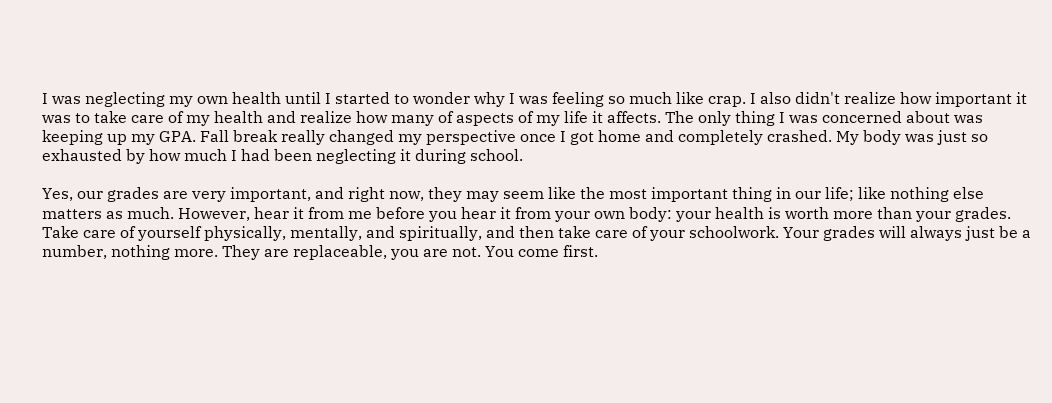I was neglecting my own health until I started to wonder why I was feeling so much like crap. I also didn't realize how important it was to take care of my health and realize how many of aspects of my life it affects. The only thing I was concerned about was keeping up my GPA. Fall break really changed my perspective once I got home and completely crashed. My body was just so exhausted by how much I had been neglecting it during school.

Yes, our grades are very important, and right now, they may seem like the most important thing in our life; like nothing else matters as much. However, hear it from me before you hear it from your own body: your health is worth more than your grades. Take care of yourself physically, mentally, and spiritually, and then take care of your schoolwork. Your grades will always just be a number, nothing more. They are replaceable, you are not. You come first.